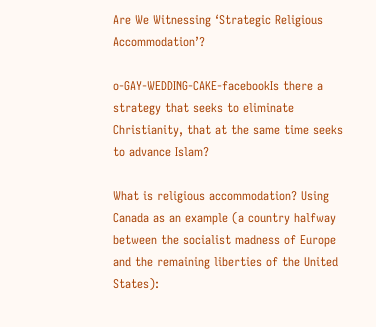Are We Witnessing ‘Strategic Religious Accommodation’?

o-GAY-WEDDING-CAKE-facebookIs there a strategy that seeks to eliminate Christianity, that at the same time seeks to advance Islam?

What is religious accommodation? Using Canada as an example (a country halfway between the socialist madness of Europe and the remaining liberties of the United States):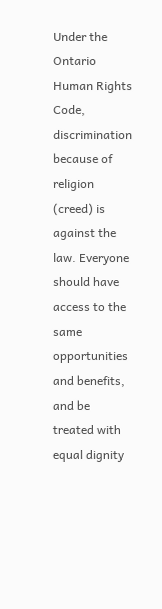Under the Ontario Human Rights Code, discrimination because of religion (creed) is against the law. Everyone should have access to the same opportunities and benefits, and be treated with equal dignity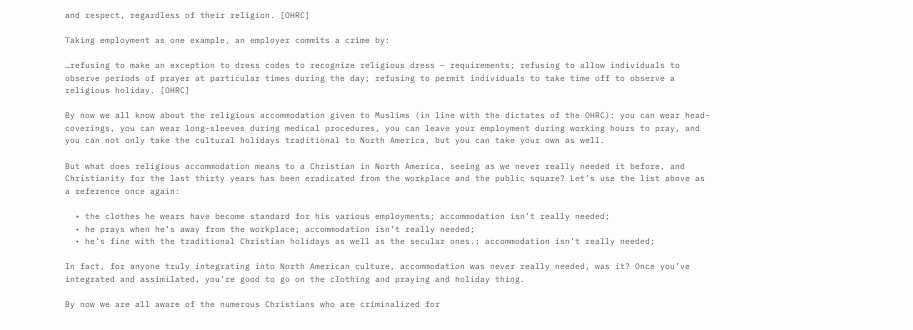and respect, regardless of their religion. [OHRC]

Taking employment as one example, an employer commits a crime by:

…refusing to make an exception to dress codes to recognize religious dress – requirements; refusing to allow individuals to observe periods of prayer at particular times during the day; refusing to permit individuals to take time off to observe a religious holiday. [OHRC]

By now we all know about the religious accommodation given to Muslims (in line with the dictates of the OHRC): you can wear head-coverings, you can wear long-sleeves during medical procedures, you can leave your employment during working hours to pray, and you can not only take the cultural holidays traditional to North America, but you can take your own as well.

But what does religious accommodation means to a Christian in North America, seeing as we never really needed it before, and Christianity for the last thirty years has been eradicated from the workplace and the public square? Let’s use the list above as a reference once again:

  • the clothes he wears have become standard for his various employments; accommodation isn’t really needed;
  • he prays when he’s away from the workplace; accommodation isn’t really needed;
  • he’s fine with the traditional Christian holidays as well as the secular ones.; accommodation isn’t really needed;

In fact, for anyone truly integrating into North American culture, accommodation was never really needed, was it? Once you’ve integrated and assimilated, you’re good to go on the clothing and praying and holiday thing.

By now we are all aware of the numerous Christians who are criminalized for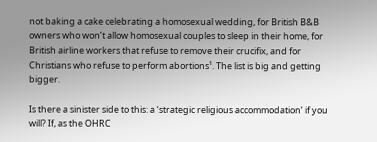not baking a cake celebrating a homosexual wedding, for British B&B owners who won’t allow homosexual couples to sleep in their home, for British airline workers that refuse to remove their crucifix, and for Christians who refuse to perform abortions¹. The list is big and getting bigger.

Is there a sinister side to this: a ‘strategic religious accommodation‘ if you will? If, as the OHRC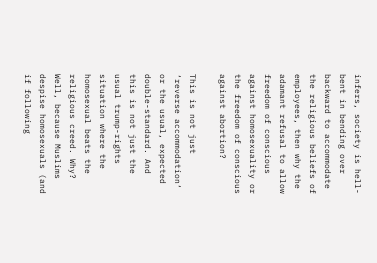infers, society is hell-bent in bending over backward to accommodate the religious beliefs of employees, then why the adamant refusal to allow freedom of conscious against homosexuality or the freedom of conscious against abortion?

This is not just ‘reverse accommodation‘ or the usual, expected double-standard. And this is not just the usual trump-rights situation where the homosexual beats the religious creed. Why? Well, because Muslims despise homosexuals (and if following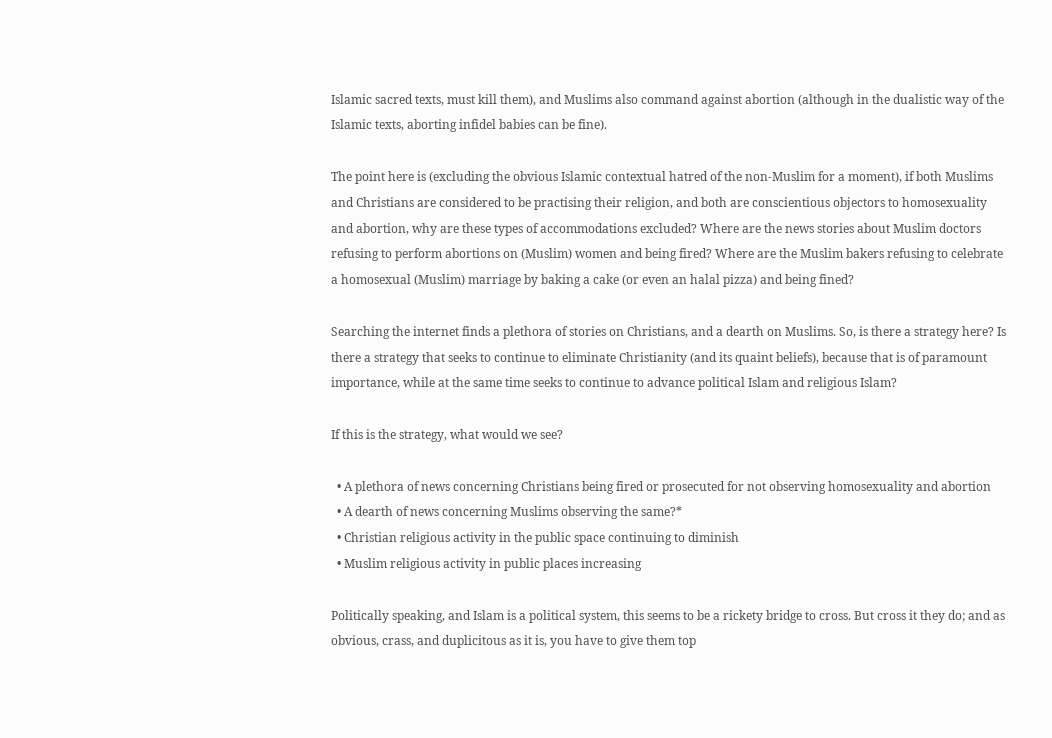Islamic sacred texts, must kill them), and Muslims also command against abortion (although in the dualistic way of the Islamic texts, aborting infidel babies can be fine).

The point here is (excluding the obvious Islamic contextual hatred of the non-Muslim for a moment), if both Muslims and Christians are considered to be practising their religion, and both are conscientious objectors to homosexuality and abortion, why are these types of accommodations excluded? Where are the news stories about Muslim doctors refusing to perform abortions on (Muslim) women and being fired? Where are the Muslim bakers refusing to celebrate a homosexual (Muslim) marriage by baking a cake (or even an halal pizza) and being fined?

Searching the internet finds a plethora of stories on Christians, and a dearth on Muslims. So, is there a strategy here? Is there a strategy that seeks to continue to eliminate Christianity (and its quaint beliefs), because that is of paramount importance, while at the same time seeks to continue to advance political Islam and religious Islam?

If this is the strategy, what would we see?

  • A plethora of news concerning Christians being fired or prosecuted for not observing homosexuality and abortion
  • A dearth of news concerning Muslims observing the same?*
  • Christian religious activity in the public space continuing to diminish
  • Muslim religious activity in public places increasing

Politically speaking, and Islam is a political system, this seems to be a rickety bridge to cross. But cross it they do; and as obvious, crass, and duplicitous as it is, you have to give them top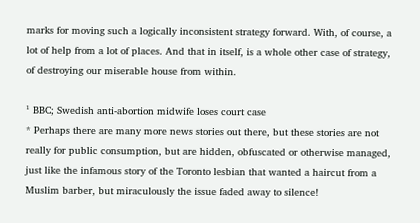marks for moving such a logically inconsistent strategy forward. With, of course, a lot of help from a lot of places. And that in itself, is a whole other case of strategy, of destroying our miserable house from within.

¹ BBC; Swedish anti-abortion midwife loses court case
* Perhaps there are many more news stories out there, but these stories are not really for public consumption, but are hidden, obfuscated or otherwise managed, just like the infamous story of the Toronto lesbian that wanted a haircut from a Muslim barber, but miraculously the issue faded away to silence!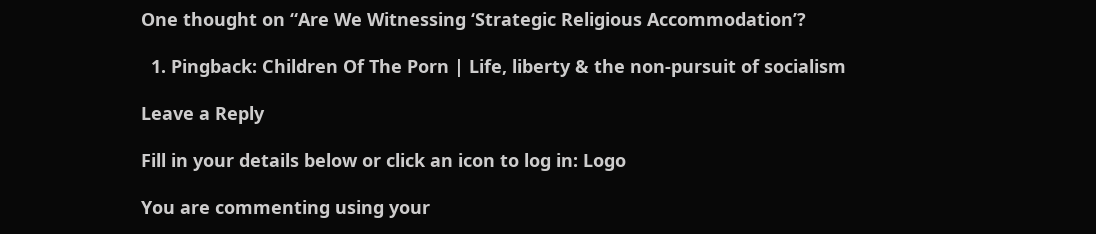One thought on “Are We Witnessing ‘Strategic Religious Accommodation’?

  1. Pingback: Children Of The Porn | Life, liberty & the non-pursuit of socialism

Leave a Reply

Fill in your details below or click an icon to log in: Logo

You are commenting using your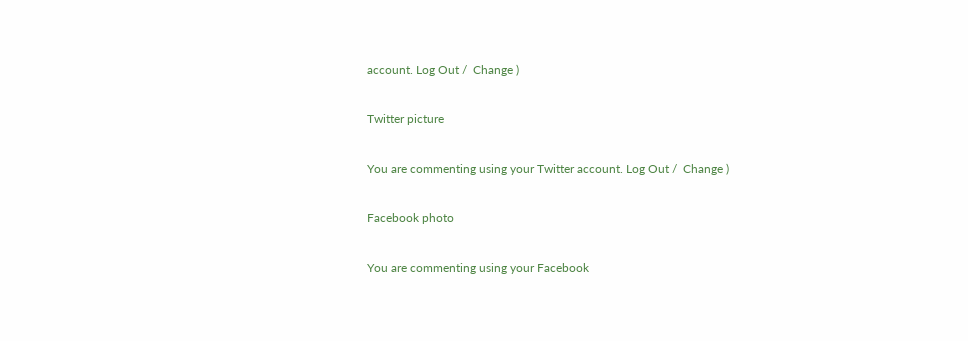account. Log Out /  Change )

Twitter picture

You are commenting using your Twitter account. Log Out /  Change )

Facebook photo

You are commenting using your Facebook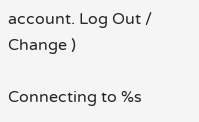account. Log Out /  Change )

Connecting to %s